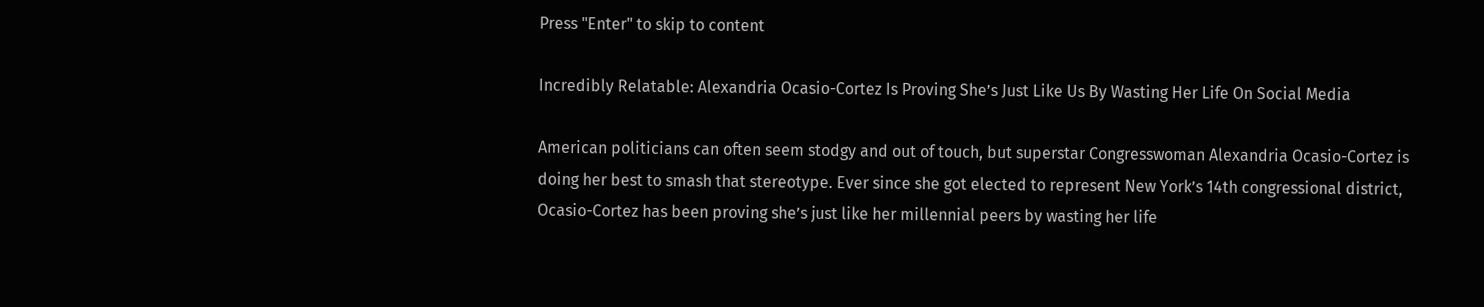Press "Enter" to skip to content

Incredibly Relatable: Alexandria Ocasio-Cortez Is Proving She’s Just Like Us By Wasting Her Life On Social Media

American politicians can often seem stodgy and out of touch, but superstar Congresswoman Alexandria Ocasio-Cortez is doing her best to smash that stereotype. Ever since she got elected to represent New York’s 14th congressional district, Ocasio-Cortez has been proving she’s just like her millennial peers by wasting her life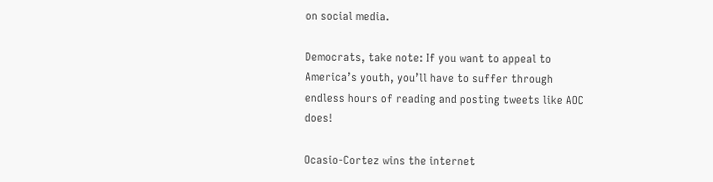on social media.

Democrats, take note: If you want to appeal to America’s youth, you’ll have to suffer through endless hours of reading and posting tweets like AOC does!

Ocasio-Cortez wins the internet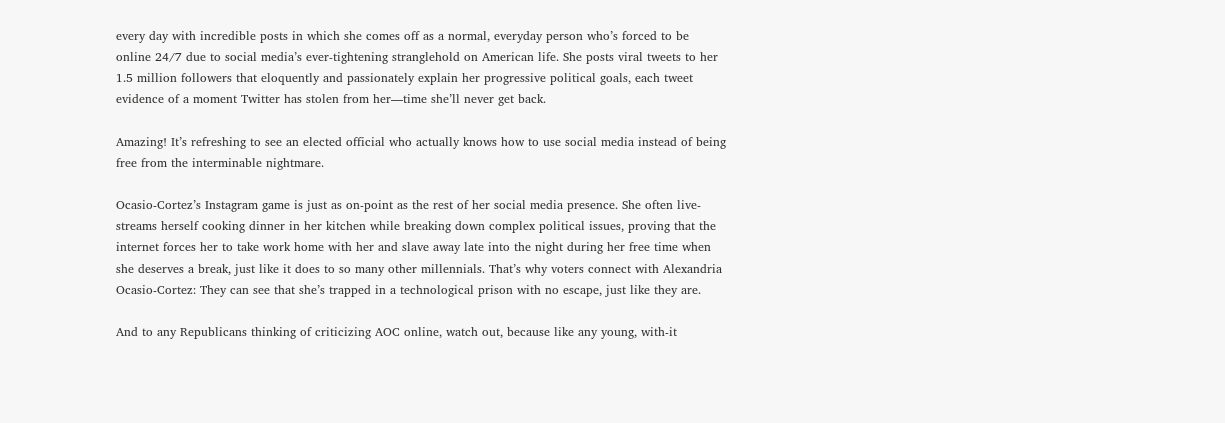every day with incredible posts in which she comes off as a normal, everyday person who’s forced to be online 24/7 due to social media’s ever-tightening stranglehold on American life. She posts viral tweets to her 1.5 million followers that eloquently and passionately explain her progressive political goals, each tweet evidence of a moment Twitter has stolen from her—time she’ll never get back.

Amazing! It’s refreshing to see an elected official who actually knows how to use social media instead of being free from the interminable nightmare.

Ocasio-Cortez’s Instagram game is just as on-point as the rest of her social media presence. She often live-streams herself cooking dinner in her kitchen while breaking down complex political issues, proving that the internet forces her to take work home with her and slave away late into the night during her free time when she deserves a break, just like it does to so many other millennials. That’s why voters connect with Alexandria Ocasio-Cortez: They can see that she’s trapped in a technological prison with no escape, just like they are.

And to any Republicans thinking of criticizing AOC online, watch out, because like any young, with-it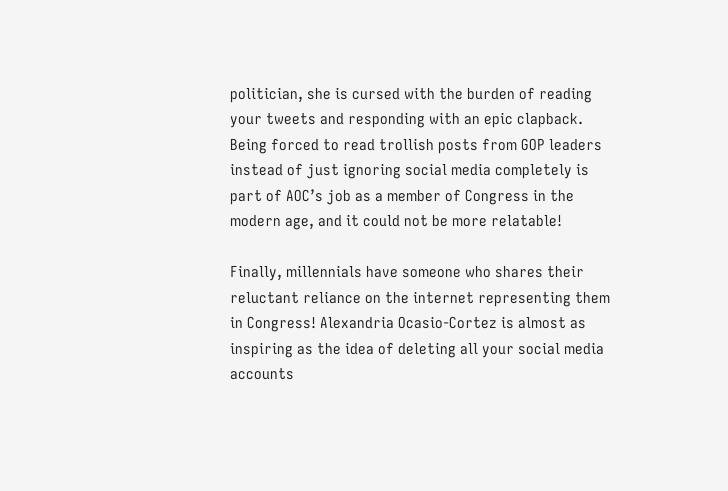politician, she is cursed with the burden of reading your tweets and responding with an epic clapback. Being forced to read trollish posts from GOP leaders instead of just ignoring social media completely is part of AOC’s job as a member of Congress in the modern age, and it could not be more relatable!

Finally, millennials have someone who shares their reluctant reliance on the internet representing them in Congress! Alexandria Ocasio-Cortez is almost as inspiring as the idea of deleting all your social media accounts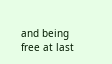and being free at last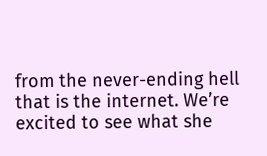from the never-ending hell that is the internet. We’re excited to see what she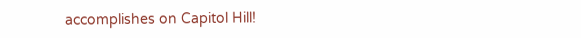accomplishes on Capitol Hill!